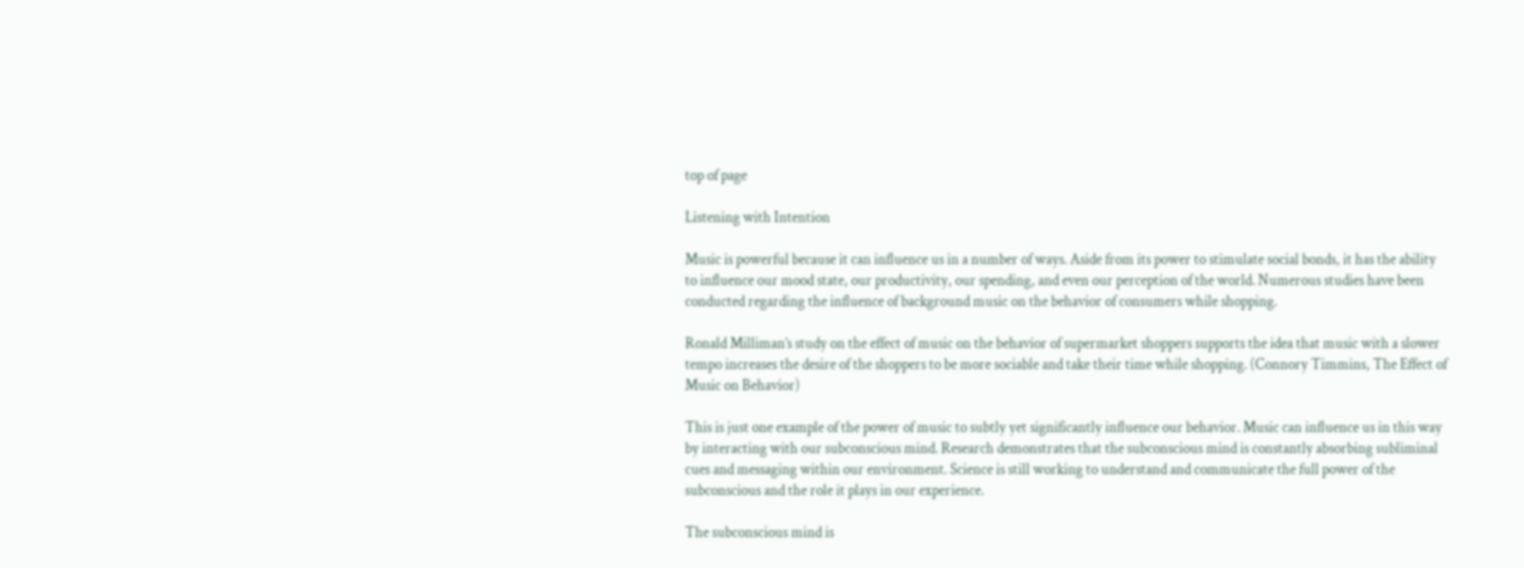top of page

Listening with Intention

Music is powerful because it can influence us in a number of ways. Aside from its power to stimulate social bonds, it has the ability to influence our mood state, our productivity, our spending, and even our perception of the world. Numerous studies have been conducted regarding the influence of background music on the behavior of consumers while shopping.

Ronald Milliman’s study on the effect of music on the behavior of supermarket shoppers supports the idea that music with a slower tempo increases the desire of the shoppers to be more sociable and take their time while shopping. (Connory Timmins, The Effect of Music on Behavior)

This is just one example of the power of music to subtly yet significantly influence our behavior. Music can influence us in this way by interacting with our subconscious mind. Research demonstrates that the subconscious mind is constantly absorbing subliminal cues and messaging within our environment. Science is still working to understand and communicate the full power of the subconscious and the role it plays in our experience.

The subconscious mind is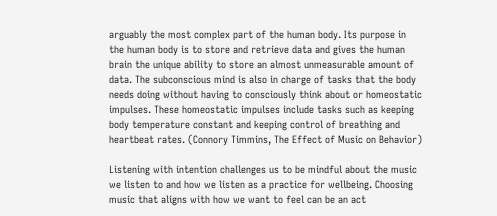arguably the most complex part of the human body. Its purpose in the human body is to store and retrieve data and gives the human brain the unique ability to store an almost unmeasurable amount of data. The subconscious mind is also in charge of tasks that the body needs doing without having to consciously think about or homeostatic impulses. These homeostatic impulses include tasks such as keeping body temperature constant and keeping control of breathing and heartbeat rates. (Connory Timmins, The Effect of Music on Behavior)

Listening with intention challenges us to be mindful about the music we listen to and how we listen as a practice for wellbeing. Choosing music that aligns with how we want to feel can be an act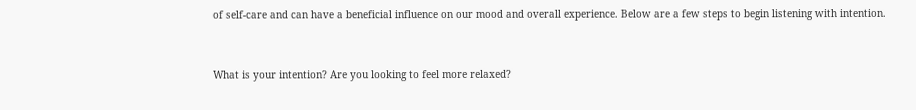of self-care and can have a beneficial influence on our mood and overall experience. Below are a few steps to begin listening with intention.


What is your intention? Are you looking to feel more relaxed?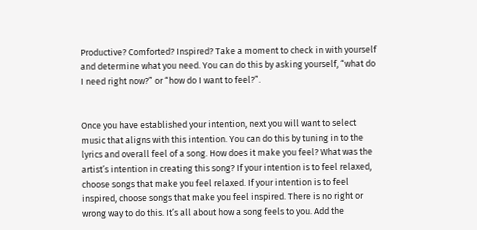Productive? Comforted? Inspired? Take a moment to check in with yourself and determine what you need. You can do this by asking yourself, “what do I need right now?” or “how do I want to feel?”.


Once you have established your intention, next you will want to select music that aligns with this intention. You can do this by tuning in to the lyrics and overall feel of a song. How does it make you feel? What was the artist’s intention in creating this song? If your intention is to feel relaxed, choose songs that make you feel relaxed. If your intention is to feel inspired, choose songs that make you feel inspired. There is no right or wrong way to do this. It’s all about how a song feels to you. Add the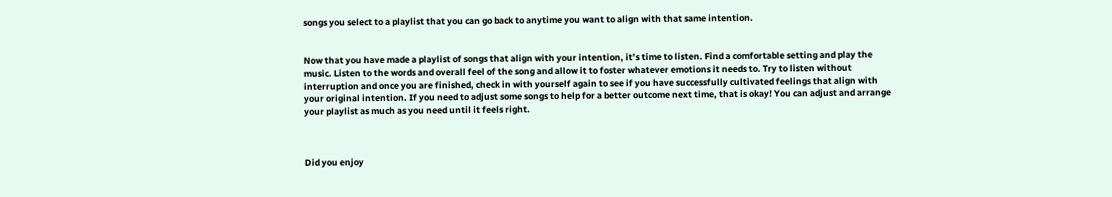songs you select to a playlist that you can go back to anytime you want to align with that same intention.


Now that you have made a playlist of songs that align with your intention, it’s time to listen. Find a comfortable setting and play the music. Listen to the words and overall feel of the song and allow it to foster whatever emotions it needs to. Try to listen without interruption and once you are finished, check in with yourself again to see if you have successfully cultivated feelings that align with your original intention. If you need to adjust some songs to help for a better outcome next time, that is okay! You can adjust and arrange your playlist as much as you need until it feels right.



Did you enjoy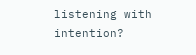listening with intention?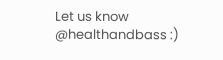Let us know @healthandbass :)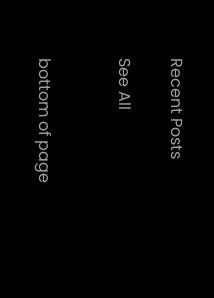Recent Posts

See All


bottom of page